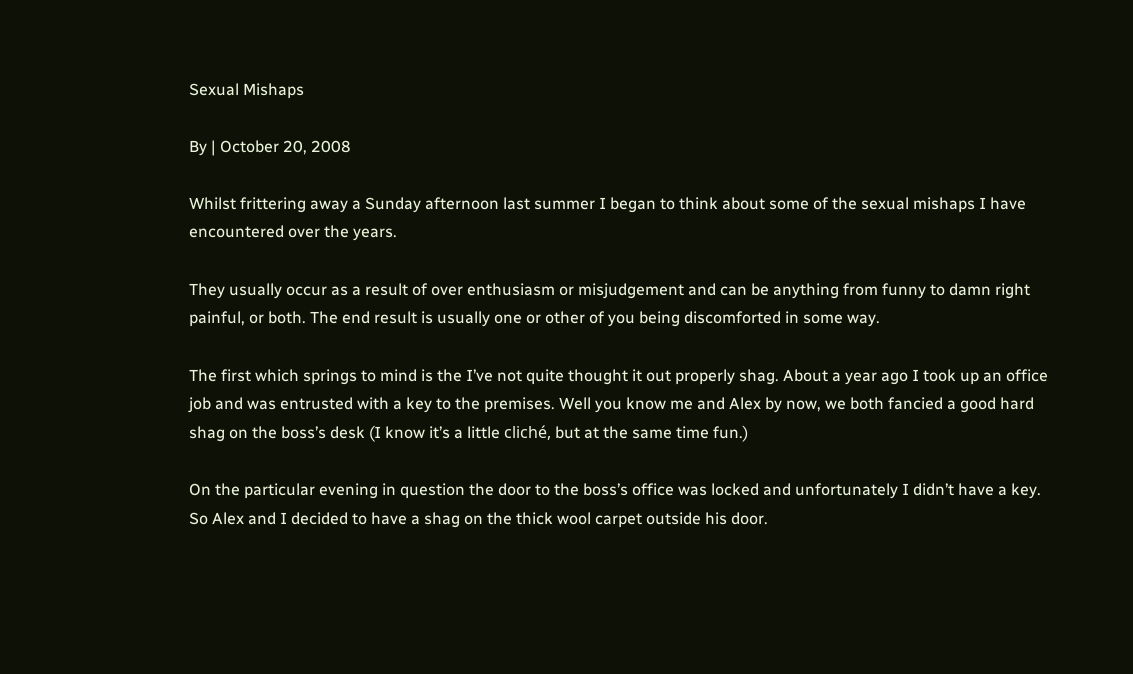Sexual Mishaps

By | October 20, 2008

Whilst frittering away a Sunday afternoon last summer I began to think about some of the sexual mishaps I have encountered over the years.

They usually occur as a result of over enthusiasm or misjudgement and can be anything from funny to damn right painful, or both. The end result is usually one or other of you being discomforted in some way.

The first which springs to mind is the I’ve not quite thought it out properly shag. About a year ago I took up an office job and was entrusted with a key to the premises. Well you know me and Alex by now, we both fancied a good hard shag on the boss’s desk (I know it’s a little cliché, but at the same time fun.)

On the particular evening in question the door to the boss’s office was locked and unfortunately I didn’t have a key. So Alex and I decided to have a shag on the thick wool carpet outside his door.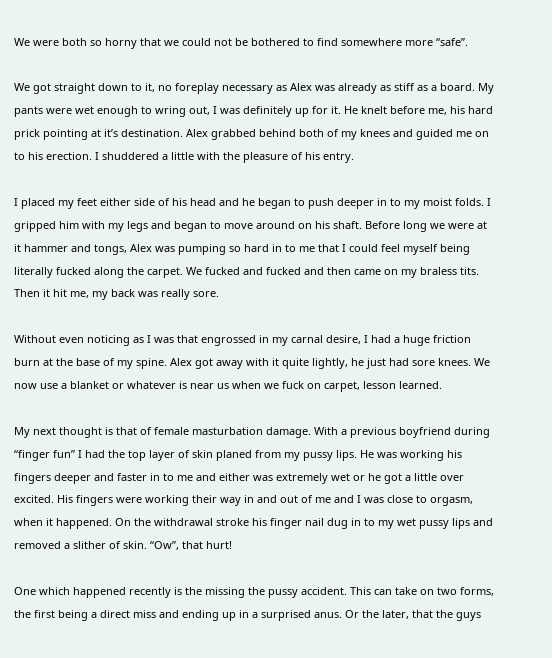We were both so horny that we could not be bothered to find somewhere more “safe”.

We got straight down to it, no foreplay necessary as Alex was already as stiff as a board. My pants were wet enough to wring out, I was definitely up for it. He knelt before me, his hard prick pointing at it’s destination. Alex grabbed behind both of my knees and guided me on to his erection. I shuddered a little with the pleasure of his entry.

I placed my feet either side of his head and he began to push deeper in to my moist folds. I gripped him with my legs and began to move around on his shaft. Before long we were at it hammer and tongs, Alex was pumping so hard in to me that I could feel myself being literally fucked along the carpet. We fucked and fucked and then came on my braless tits. Then it hit me, my back was really sore.

Without even noticing as I was that engrossed in my carnal desire, I had a huge friction burn at the base of my spine. Alex got away with it quite lightly, he just had sore knees. We now use a blanket or whatever is near us when we fuck on carpet, lesson learned.

My next thought is that of female masturbation damage. With a previous boyfriend during “finger fun” I had the top layer of skin planed from my pussy lips. He was working his fingers deeper and faster in to me and either was extremely wet or he got a little over excited. His fingers were working their way in and out of me and I was close to orgasm, when it happened. On the withdrawal stroke his finger nail dug in to my wet pussy lips and removed a slither of skin. “Ow”, that hurt!

One which happened recently is the missing the pussy accident. This can take on two forms, the first being a direct miss and ending up in a surprised anus. Or the later, that the guys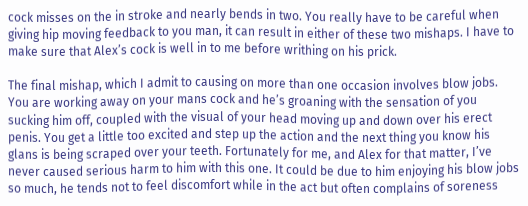cock misses on the in stroke and nearly bends in two. You really have to be careful when giving hip moving feedback to you man, it can result in either of these two mishaps. I have to make sure that Alex’s cock is well in to me before writhing on his prick.

The final mishap, which I admit to causing on more than one occasion involves blow jobs. You are working away on your mans cock and he’s groaning with the sensation of you sucking him off, coupled with the visual of your head moving up and down over his erect penis. You get a little too excited and step up the action and the next thing you know his glans is being scraped over your teeth. Fortunately for me, and Alex for that matter, I’ve never caused serious harm to him with this one. It could be due to him enjoying his blow jobs so much, he tends not to feel discomfort while in the act but often complains of soreness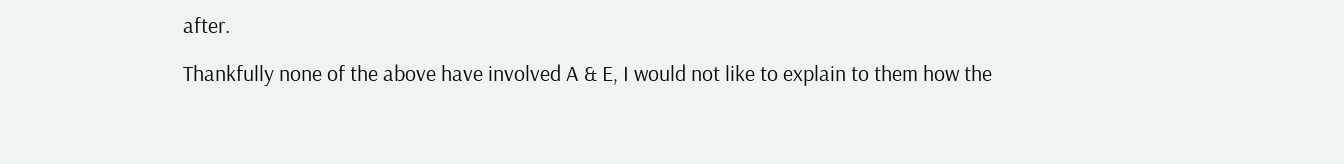after.

Thankfully none of the above have involved A & E, I would not like to explain to them how the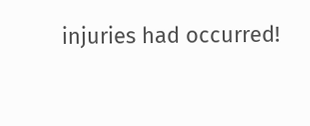injuries had occurred!